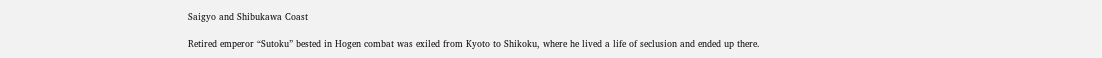Saigyo and Shibukawa Coast

Retired emperor “Sutoku” bested in Hogen combat was exiled from Kyoto to Shikoku, where he lived a life of seclusion and ended up there.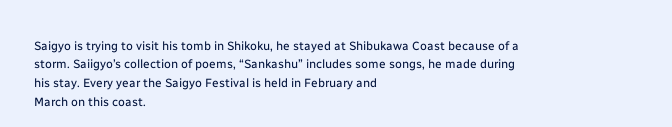Saigyo is trying to visit his tomb in Shikoku, he stayed at Shibukawa Coast because of a storm. Saiigyo’s collection of poems, “Sankashu” includes some songs, he made during his stay. Every year the Saigyo Festival is held in February and
March on this coast.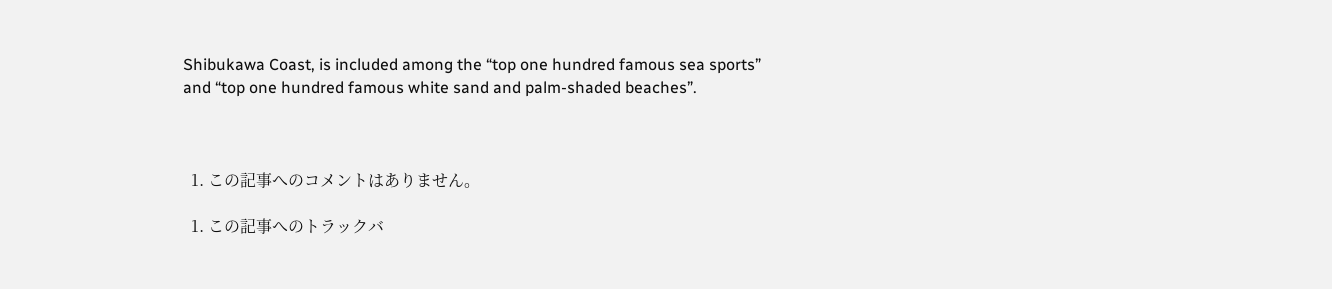Shibukawa Coast, is included among the “top one hundred famous sea sports” and “top one hundred famous white sand and palm-shaded beaches”.



  1. この記事へのコメントはありません。

  1. この記事へのトラックバ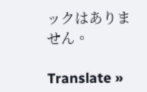ックはありません。

Translate »